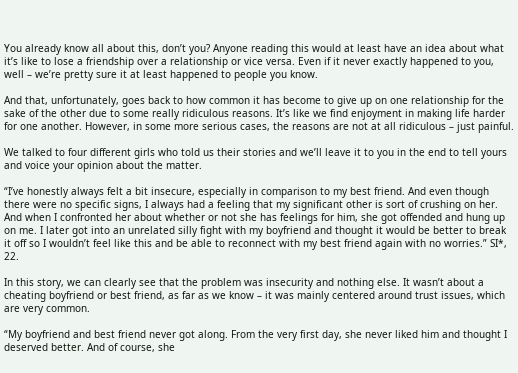You already know all about this, don’t you? Anyone reading this would at least have an idea about what it’s like to lose a friendship over a relationship or vice versa. Even if it never exactly happened to you, well – we’re pretty sure it at least happened to people you know.

And that, unfortunately, goes back to how common it has become to give up on one relationship for the sake of the other due to some really ridiculous reasons. It’s like we find enjoyment in making life harder for one another. However, in some more serious cases, the reasons are not at all ridiculous – just painful.

We talked to four different girls who told us their stories and we’ll leave it to you in the end to tell yours and voice your opinion about the matter.

“I’ve honestly always felt a bit insecure, especially in comparison to my best friend. And even though there were no specific signs, I always had a feeling that my significant other is sort of crushing on her. And when I confronted her about whether or not she has feelings for him, she got offended and hung up on me. I later got into an unrelated silly fight with my boyfriend and thought it would be better to break it off so I wouldn’t feel like this and be able to reconnect with my best friend again with no worries.” SI*, 22.

In this story, we can clearly see that the problem was insecurity and nothing else. It wasn’t about a cheating boyfriend or best friend, as far as we know – it was mainly centered around trust issues, which are very common.

“My boyfriend and best friend never got along. From the very first day, she never liked him and thought I deserved better. And of course, she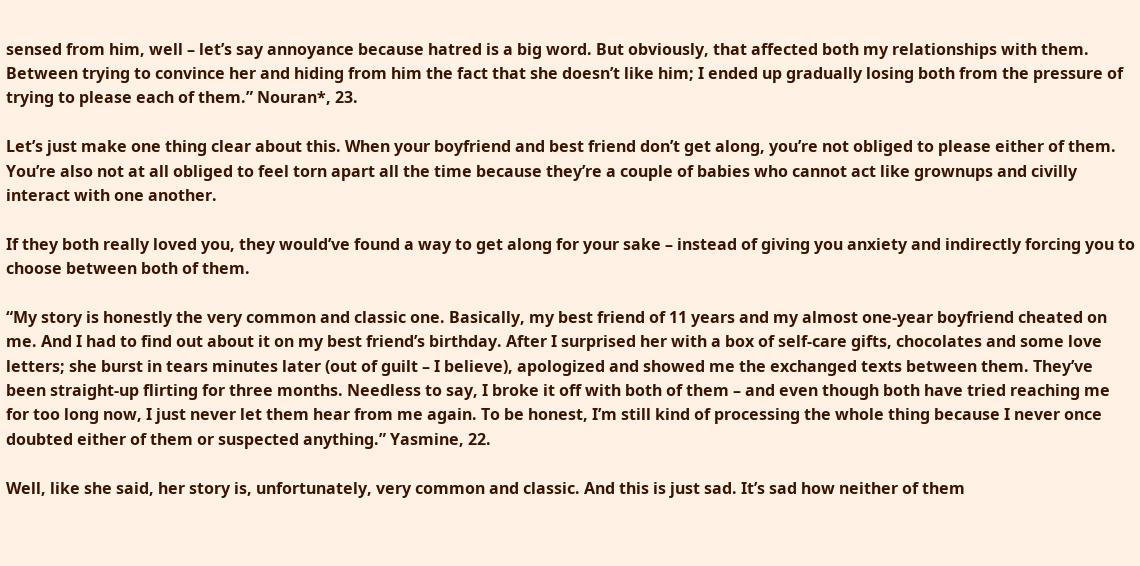sensed from him, well – let’s say annoyance because hatred is a big word. But obviously, that affected both my relationships with them. Between trying to convince her and hiding from him the fact that she doesn’t like him; I ended up gradually losing both from the pressure of trying to please each of them.” Nouran*, 23.

Let’s just make one thing clear about this. When your boyfriend and best friend don’t get along, you’re not obliged to please either of them. You’re also not at all obliged to feel torn apart all the time because they’re a couple of babies who cannot act like grownups and civilly interact with one another.

If they both really loved you, they would’ve found a way to get along for your sake – instead of giving you anxiety and indirectly forcing you to choose between both of them.

“My story is honestly the very common and classic one. Basically, my best friend of 11 years and my almost one-year boyfriend cheated on me. And I had to find out about it on my best friend’s birthday. After I surprised her with a box of self-care gifts, chocolates and some love letters; she burst in tears minutes later (out of guilt – I believe), apologized and showed me the exchanged texts between them. They’ve been straight-up flirting for three months. Needless to say, I broke it off with both of them – and even though both have tried reaching me for too long now, I just never let them hear from me again. To be honest, I’m still kind of processing the whole thing because I never once doubted either of them or suspected anything.” Yasmine, 22.

Well, like she said, her story is, unfortunately, very common and classic. And this is just sad. It’s sad how neither of them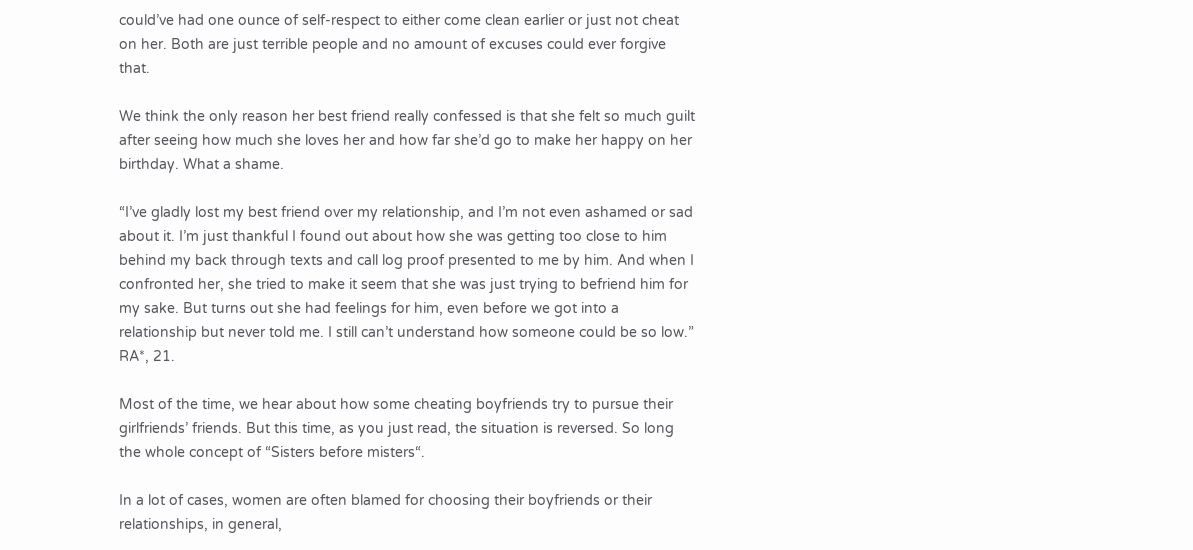could’ve had one ounce of self-respect to either come clean earlier or just not cheat on her. Both are just terrible people and no amount of excuses could ever forgive that.

We think the only reason her best friend really confessed is that she felt so much guilt after seeing how much she loves her and how far she’d go to make her happy on her birthday. What a shame.

“I’ve gladly lost my best friend over my relationship, and I’m not even ashamed or sad about it. I’m just thankful I found out about how she was getting too close to him behind my back through texts and call log proof presented to me by him. And when I confronted her, she tried to make it seem that she was just trying to befriend him for my sake. But turns out she had feelings for him, even before we got into a relationship but never told me. I still can’t understand how someone could be so low.” RA*, 21.

Most of the time, we hear about how some cheating boyfriends try to pursue their girlfriends’ friends. But this time, as you just read, the situation is reversed. So long the whole concept of “Sisters before misters“.

In a lot of cases, women are often blamed for choosing their boyfriends or their relationships, in general,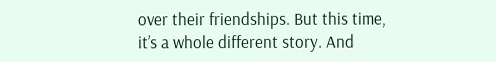over their friendships. But this time, it’s a whole different story. And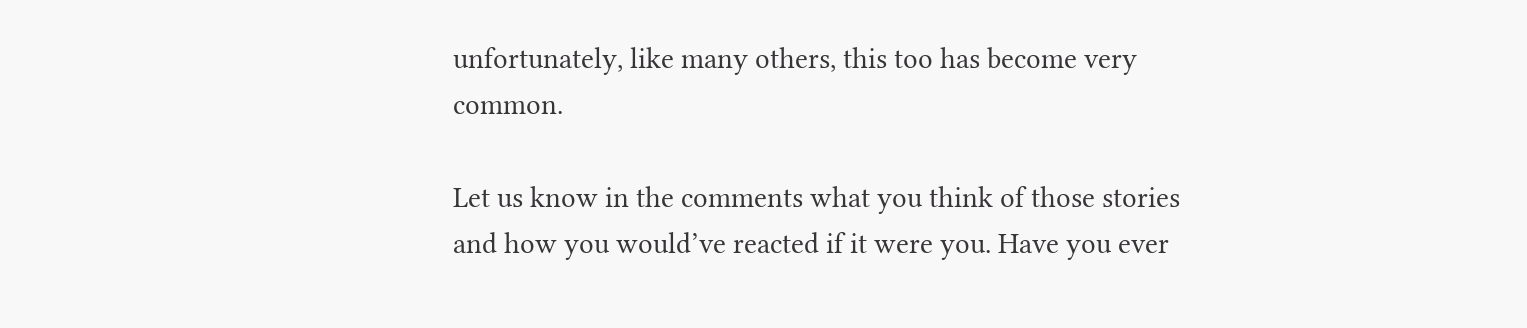unfortunately, like many others, this too has become very common.

Let us know in the comments what you think of those stories and how you would’ve reacted if it were you. Have you ever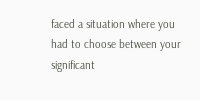faced a situation where you had to choose between your significant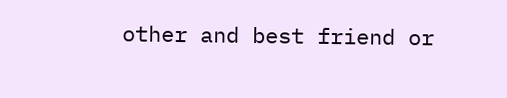other and best friend or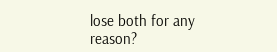lose both for any reason?